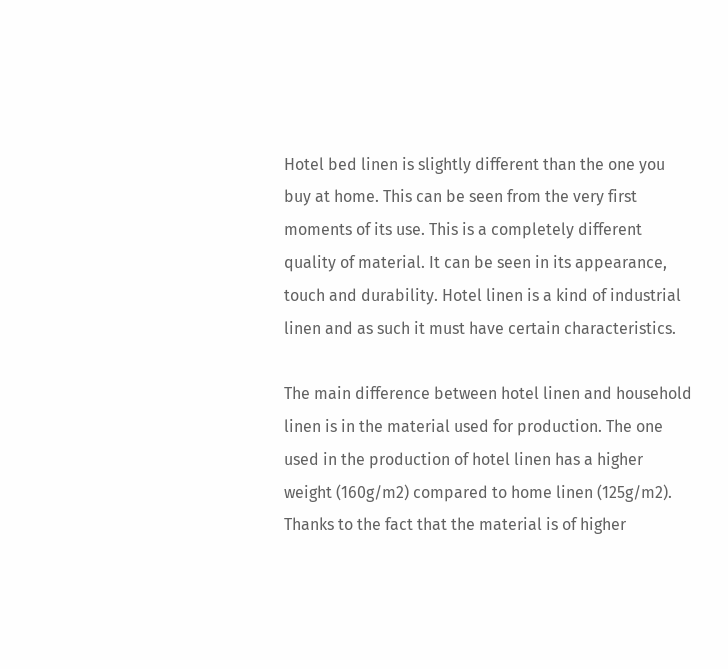Hotel bed linen is slightly different than the one you buy at home. This can be seen from the very first moments of its use. This is a completely different quality of material. It can be seen in its appearance, touch and durability. Hotel linen is a kind of industrial linen and as such it must have certain characteristics.

The main difference between hotel linen and household linen is in the material used for production. The one used in the production of hotel linen has a higher weight (160g/m2) compared to home linen (125g/m2). Thanks to the fact that the material is of higher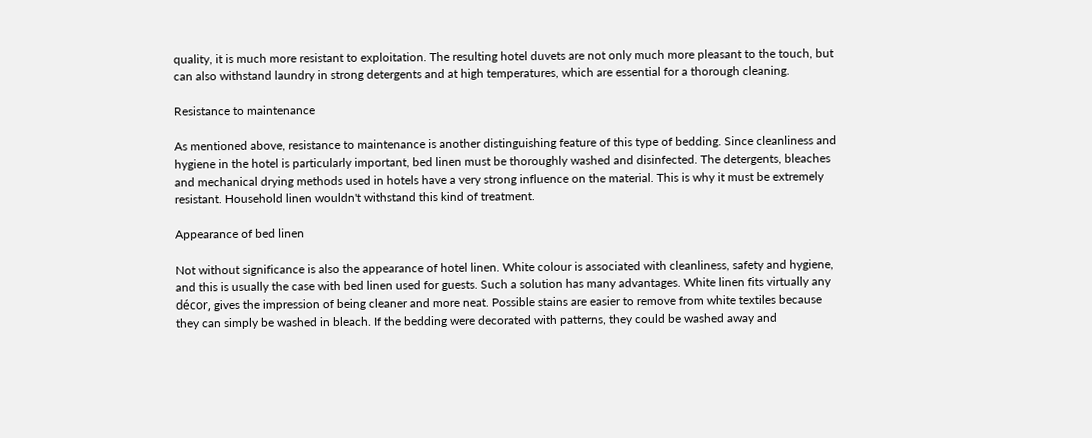quality, it is much more resistant to exploitation. The resulting hotel duvets are not only much more pleasant to the touch, but can also withstand laundry in strong detergents and at high temperatures, which are essential for a thorough cleaning.

Resistance to maintenance

As mentioned above, resistance to maintenance is another distinguishing feature of this type of bedding. Since cleanliness and hygiene in the hotel is particularly important, bed linen must be thoroughly washed and disinfected. The detergents, bleaches and mechanical drying methods used in hotels have a very strong influence on the material. This is why it must be extremely resistant. Household linen wouldn't withstand this kind of treatment.

Appearance of bed linen

Not without significance is also the appearance of hotel linen. White colour is associated with cleanliness, safety and hygiene, and this is usually the case with bed linen used for guests. Such a solution has many advantages. White linen fits virtually any décor, gives the impression of being cleaner and more neat. Possible stains are easier to remove from white textiles because they can simply be washed in bleach. If the bedding were decorated with patterns, they could be washed away and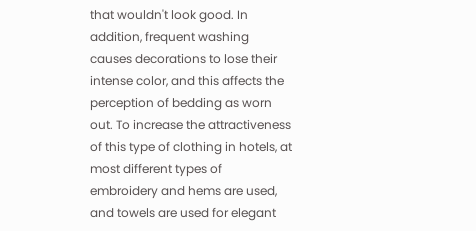that wouldn't look good. In addition, frequent washing causes decorations to lose their intense color, and this affects the perception of bedding as worn out. To increase the attractiveness of this type of clothing in hotels, at most different types of embroidery and hems are used, and towels are used for elegant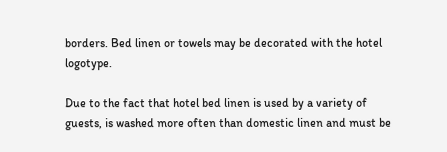borders. Bed linen or towels may be decorated with the hotel logotype.

Due to the fact that hotel bed linen is used by a variety of guests, is washed more often than domestic linen and must be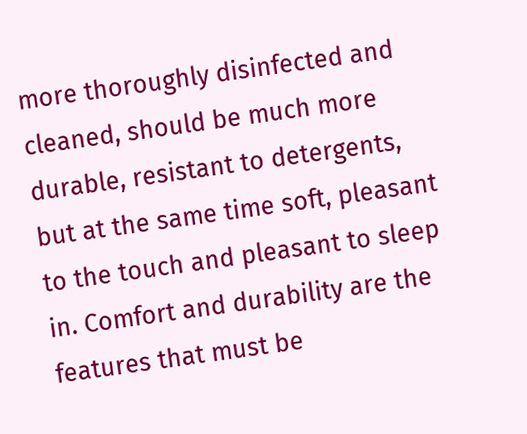more thoroughly disinfected and cleaned, should be much more durable, resistant to detergents, but at the same time soft, pleasant to the touch and pleasant to sleep in. Comfort and durability are the features that must be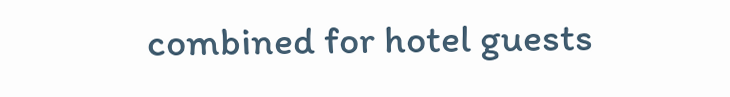combined for hotel guests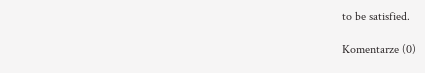to be satisfied.

Komentarze (0)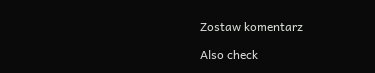Zostaw komentarz

Also check